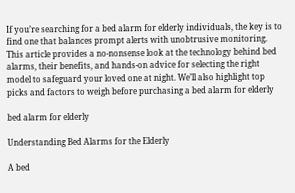If you’re searching for a bed alarm for elderly individuals, the key is to find one that balances prompt alerts with unobtrusive monitoring. This article provides a no-nonsense look at the technology behind bed alarms, their benefits, and hands-on advice for selecting the right model to safeguard your loved one at night. We’ll also highlight top picks and factors to weigh before purchasing a bed alarm for elderly

bed alarm for elderly

Understanding Bed Alarms for the Elderly

A bed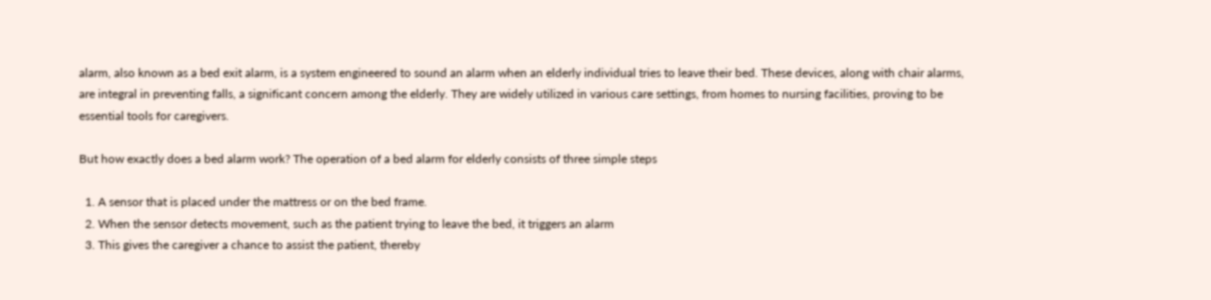alarm, also known as a bed exit alarm, is a system engineered to sound an alarm when an elderly individual tries to leave their bed. These devices, along with chair alarms, are integral in preventing falls, a significant concern among the elderly. They are widely utilized in various care settings, from homes to nursing facilities, proving to be essential tools for caregivers.

But how exactly does a bed alarm work? The operation of a bed alarm for elderly consists of three simple steps

  1. A sensor that is placed under the mattress or on the bed frame.
  2. When the sensor detects movement, such as the patient trying to leave the bed, it triggers an alarm
  3. This gives the caregiver a chance to assist the patient, thereby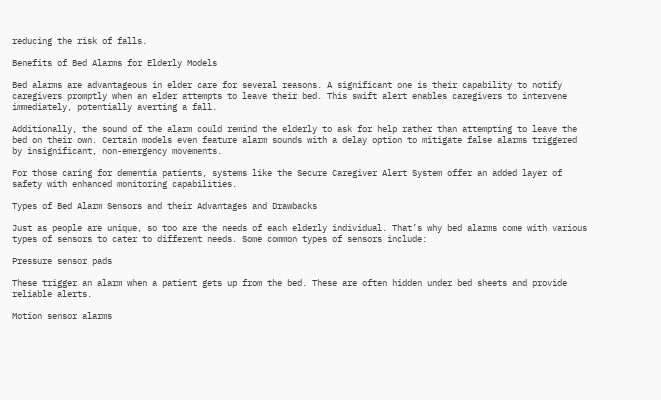reducing the risk of falls.

Benefits of Bed Alarms for Elderly Models

Bed alarms are advantageous in elder care for several reasons. A significant one is their capability to notify caregivers promptly when an elder attempts to leave their bed. This swift alert enables caregivers to intervene immediately, potentially averting a fall.

Additionally, the sound of the alarm could remind the elderly to ask for help rather than attempting to leave the bed on their own. Certain models even feature alarm sounds with a delay option to mitigate false alarms triggered by insignificant, non-emergency movements.

For those caring for dementia patients, systems like the Secure Caregiver Alert System offer an added layer of safety with enhanced monitoring capabilities.

Types of Bed Alarm Sensors and their Advantages and Drawbacks

Just as people are unique, so too are the needs of each elderly individual. That’s why bed alarms come with various types of sensors to cater to different needs. Some common types of sensors include:

Pressure sensor pads

These trigger an alarm when a patient gets up from the bed. These are often hidden under bed sheets and provide reliable alerts.

Motion sensor alarms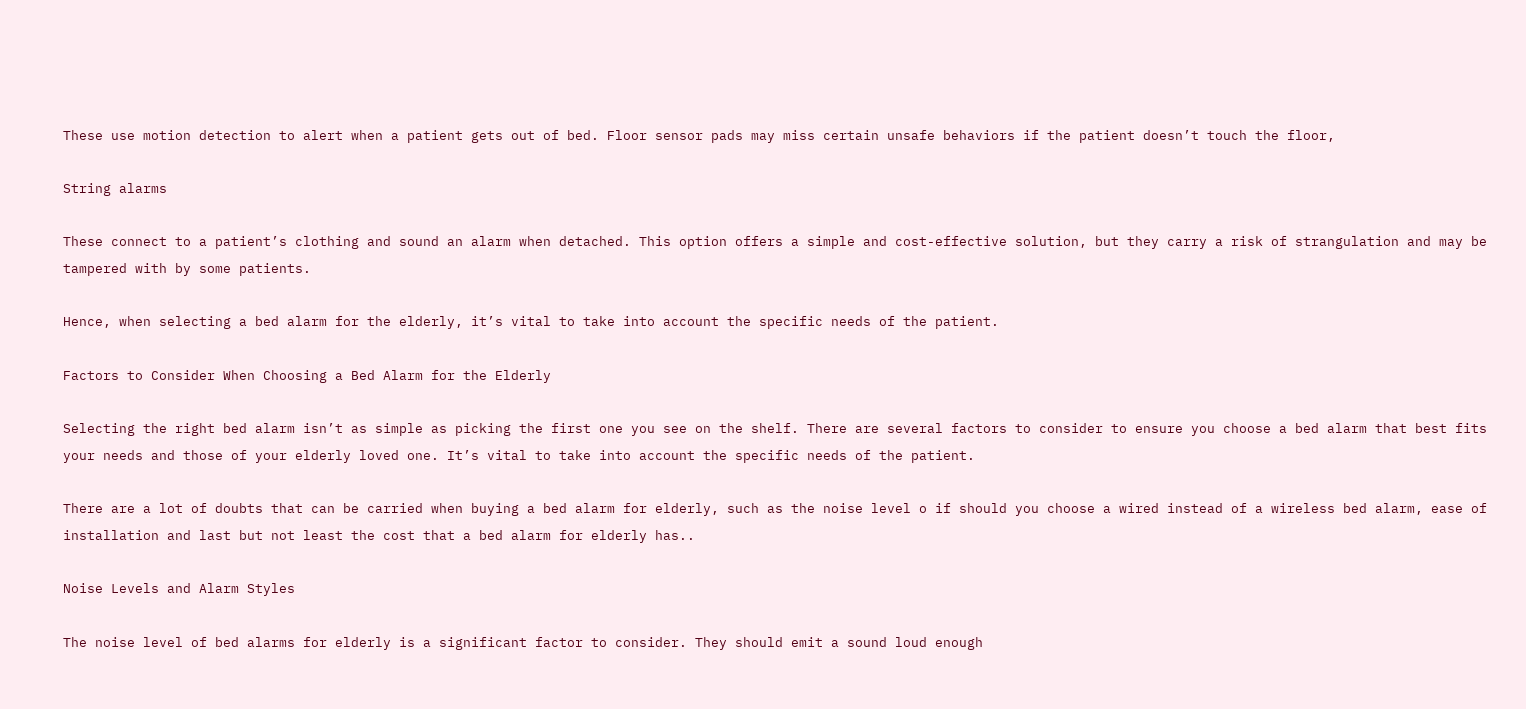These use motion detection to alert when a patient gets out of bed. Floor sensor pads may miss certain unsafe behaviors if the patient doesn’t touch the floor,

String alarms

These connect to a patient’s clothing and sound an alarm when detached. This option offers a simple and cost-effective solution, but they carry a risk of strangulation and may be tampered with by some patients.

Hence, when selecting a bed alarm for the elderly, it’s vital to take into account the specific needs of the patient.

Factors to Consider When Choosing a Bed Alarm for the Elderly

Selecting the right bed alarm isn’t as simple as picking the first one you see on the shelf. There are several factors to consider to ensure you choose a bed alarm that best fits your needs and those of your elderly loved one. It’s vital to take into account the specific needs of the patient.

There are a lot of doubts that can be carried when buying a bed alarm for elderly, such as the noise level o if should you choose a wired instead of a wireless bed alarm, ease of installation and last but not least the cost that a bed alarm for elderly has..

Noise Levels and Alarm Styles

The noise level of bed alarms for elderly is a significant factor to consider. They should emit a sound loud enough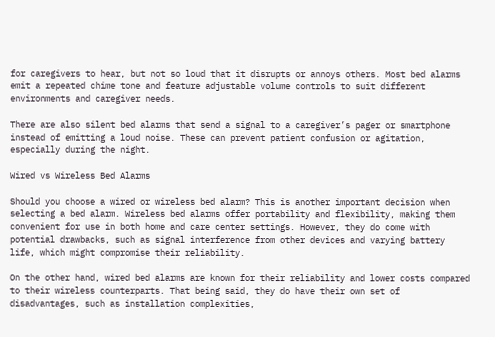for caregivers to hear, but not so loud that it disrupts or annoys others. Most bed alarms emit a repeated chime tone and feature adjustable volume controls to suit different environments and caregiver needs.

There are also silent bed alarms that send a signal to a caregiver’s pager or smartphone instead of emitting a loud noise. These can prevent patient confusion or agitation, especially during the night.

Wired vs Wireless Bed Alarms

Should you choose a wired or wireless bed alarm? This is another important decision when selecting a bed alarm. Wireless bed alarms offer portability and flexibility, making them convenient for use in both home and care center settings. However, they do come with potential drawbacks, such as signal interference from other devices and varying battery life, which might compromise their reliability.

On the other hand, wired bed alarms are known for their reliability and lower costs compared to their wireless counterparts. That being said, they do have their own set of disadvantages, such as installation complexities,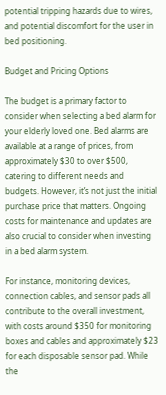potential tripping hazards due to wires, and potential discomfort for the user in bed positioning.

Budget and Pricing Options

The budget is a primary factor to consider when selecting a bed alarm for your elderly loved one. Bed alarms are available at a range of prices, from approximately $30 to over $500, catering to different needs and budgets. However, it’s not just the initial purchase price that matters. Ongoing costs for maintenance and updates are also crucial to consider when investing in a bed alarm system.

For instance, monitoring devices, connection cables, and sensor pads all contribute to the overall investment, with costs around $350 for monitoring boxes and cables and approximately $23 for each disposable sensor pad. While the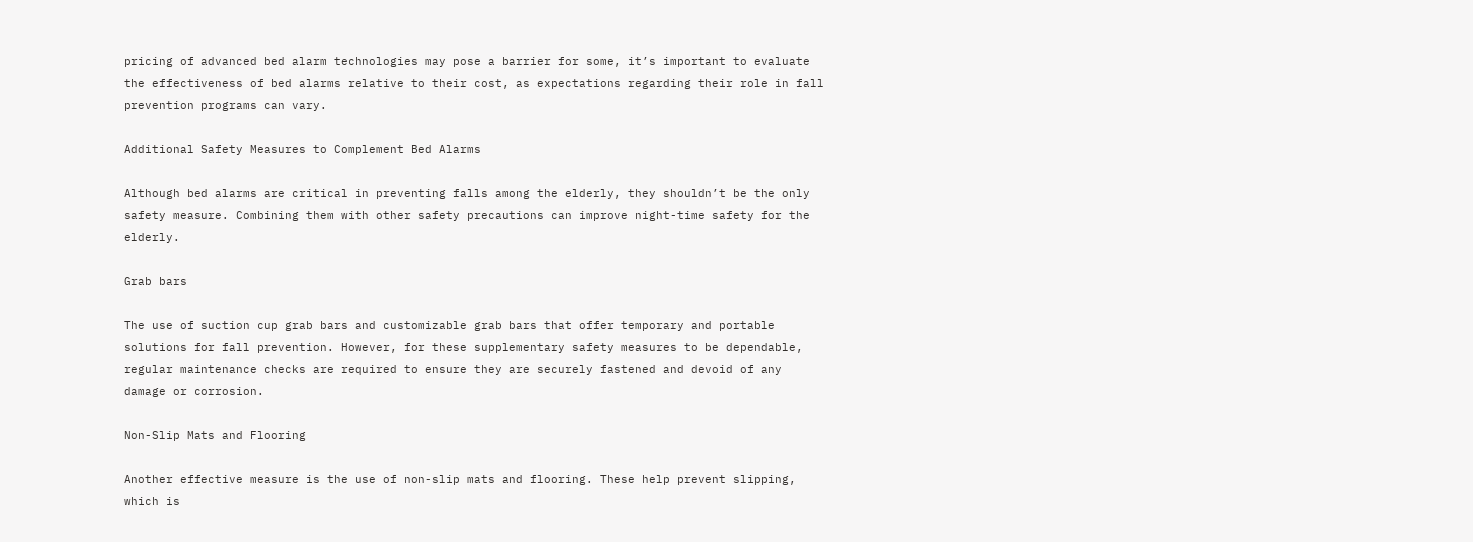pricing of advanced bed alarm technologies may pose a barrier for some, it’s important to evaluate the effectiveness of bed alarms relative to their cost, as expectations regarding their role in fall prevention programs can vary.

Additional Safety Measures to Complement Bed Alarms

Although bed alarms are critical in preventing falls among the elderly, they shouldn’t be the only safety measure. Combining them with other safety precautions can improve night-time safety for the elderly.

Grab bars

The use of suction cup grab bars and customizable grab bars that offer temporary and portable solutions for fall prevention. However, for these supplementary safety measures to be dependable, regular maintenance checks are required to ensure they are securely fastened and devoid of any damage or corrosion.

Non-Slip Mats and Flooring

Another effective measure is the use of non-slip mats and flooring. These help prevent slipping, which is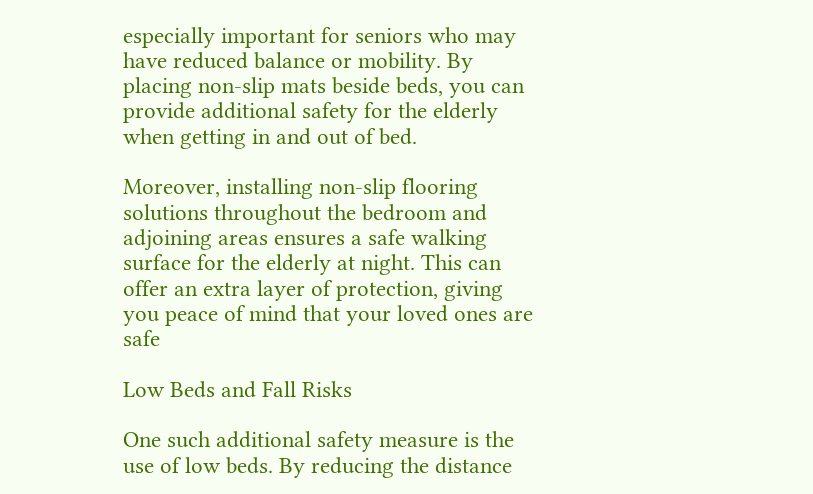especially important for seniors who may have reduced balance or mobility. By placing non-slip mats beside beds, you can provide additional safety for the elderly when getting in and out of bed.

Moreover, installing non-slip flooring solutions throughout the bedroom and adjoining areas ensures a safe walking surface for the elderly at night. This can offer an extra layer of protection, giving you peace of mind that your loved ones are safe

Low Beds and Fall Risks

One such additional safety measure is the use of low beds. By reducing the distance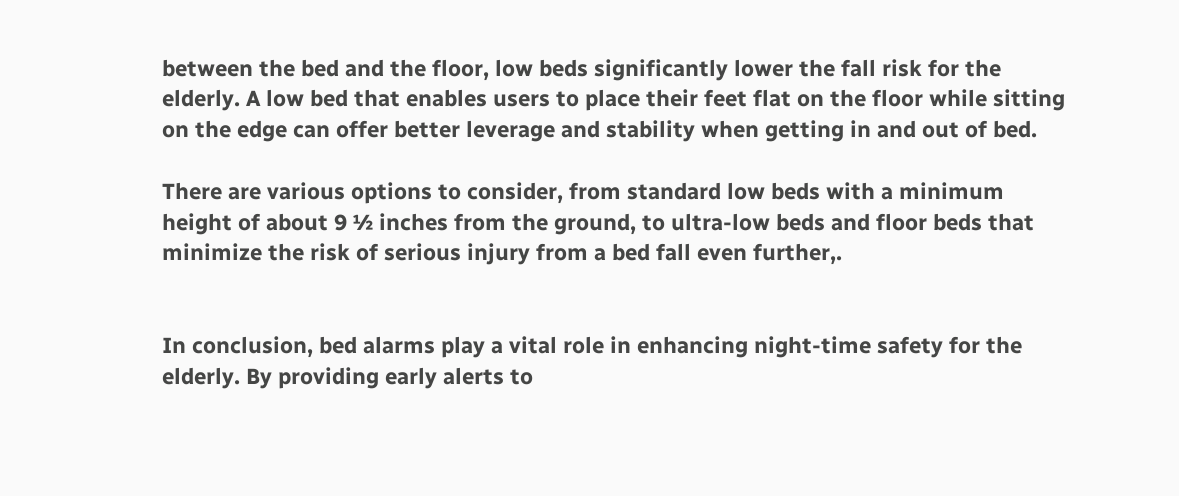between the bed and the floor, low beds significantly lower the fall risk for the elderly. A low bed that enables users to place their feet flat on the floor while sitting on the edge can offer better leverage and stability when getting in and out of bed.

There are various options to consider, from standard low beds with a minimum height of about 9 ½ inches from the ground, to ultra-low beds and floor beds that minimize the risk of serious injury from a bed fall even further,.


In conclusion, bed alarms play a vital role in enhancing night-time safety for the elderly. By providing early alerts to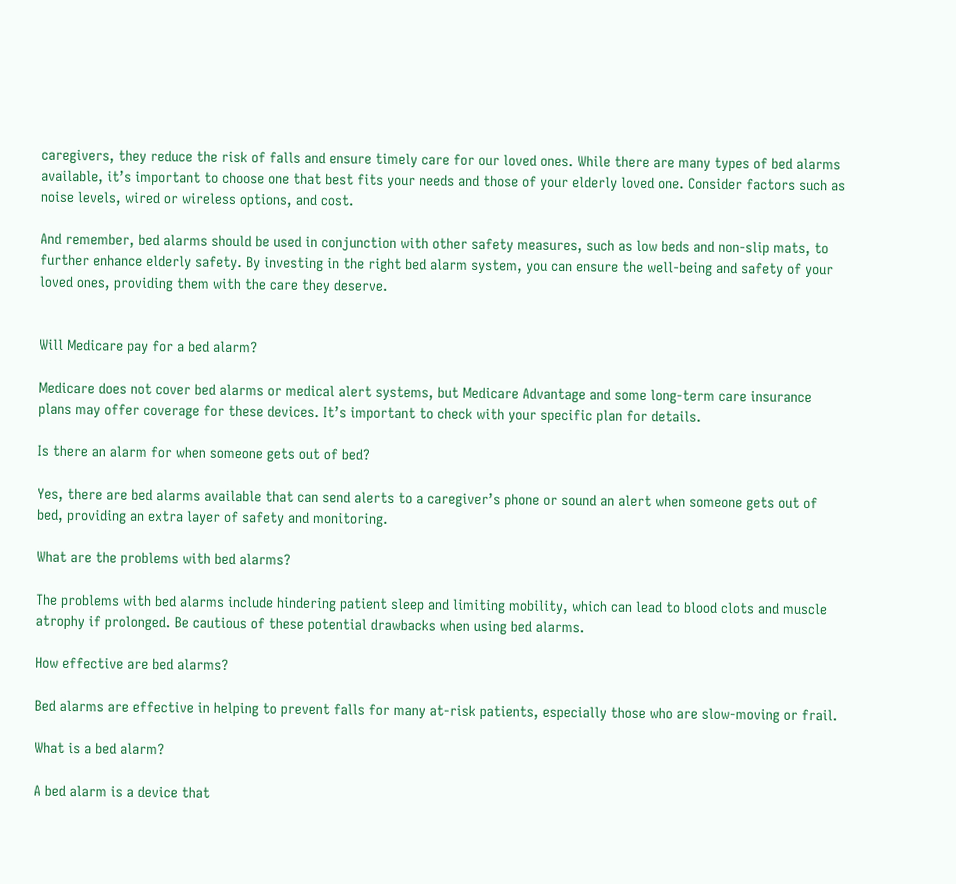caregivers, they reduce the risk of falls and ensure timely care for our loved ones. While there are many types of bed alarms available, it’s important to choose one that best fits your needs and those of your elderly loved one. Consider factors such as noise levels, wired or wireless options, and cost.

And remember, bed alarms should be used in conjunction with other safety measures, such as low beds and non-slip mats, to further enhance elderly safety. By investing in the right bed alarm system, you can ensure the well-being and safety of your loved ones, providing them with the care they deserve.


Will Medicare pay for a bed alarm?

Medicare does not cover bed alarms or medical alert systems, but Medicare Advantage and some long-term care insurance plans may offer coverage for these devices. It’s important to check with your specific plan for details.

Is there an alarm for when someone gets out of bed?

Yes, there are bed alarms available that can send alerts to a caregiver’s phone or sound an alert when someone gets out of bed, providing an extra layer of safety and monitoring.

What are the problems with bed alarms?

The problems with bed alarms include hindering patient sleep and limiting mobility, which can lead to blood clots and muscle atrophy if prolonged. Be cautious of these potential drawbacks when using bed alarms.

How effective are bed alarms?

Bed alarms are effective in helping to prevent falls for many at-risk patients, especially those who are slow-moving or frail.

What is a bed alarm?

A bed alarm is a device that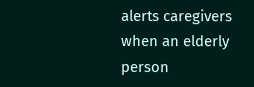alerts caregivers when an elderly person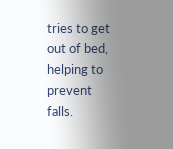tries to get out of bed, helping to prevent falls.